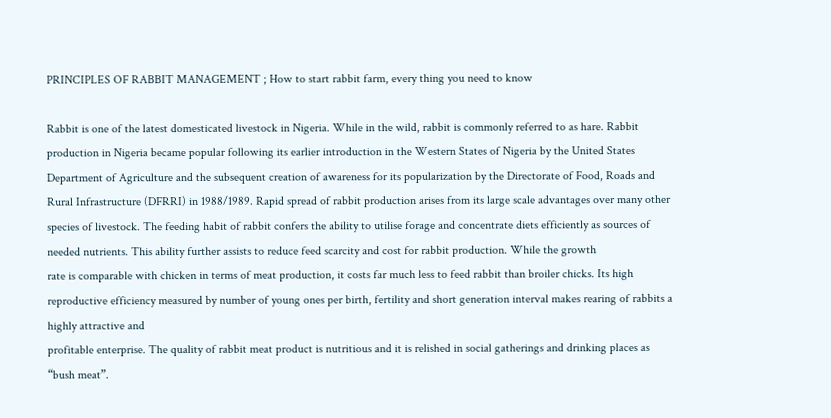PRINCIPLES OF RABBIT MANAGEMENT ; How to start rabbit farm, every thing you need to know

Rabbit is one of the latest domesticated livestock in Nigeria. While in the wild, rabbit is commonly referred to as hare. Rabbit production in Nigeria became popular following its earlier introduction in the Western States of Nigeria by the United States Department of Agriculture and the subsequent creation of awareness for its popularization by the Directorate of Food, Roads and Rural Infrastructure (DFRRI) in 1988/1989. Rapid spread of rabbit production arises from its large scale advantages over many other species of livestock. The feeding habit of rabbit confers the ability to utilise forage and concentrate diets efficiently as sources of needed nutrients. This ability further assists to reduce feed scarcity and cost for rabbit production. While the growth
rate is comparable with chicken in terms of meat production, it costs far much less to feed rabbit than broiler chicks. Its high reproductive efficiency measured by number of young ones per birth, fertility and short generation interval makes rearing of rabbits a highly attractive and
profitable enterprise. The quality of rabbit meat product is nutritious and it is relished in social gatherings and drinking places as “bush meat”.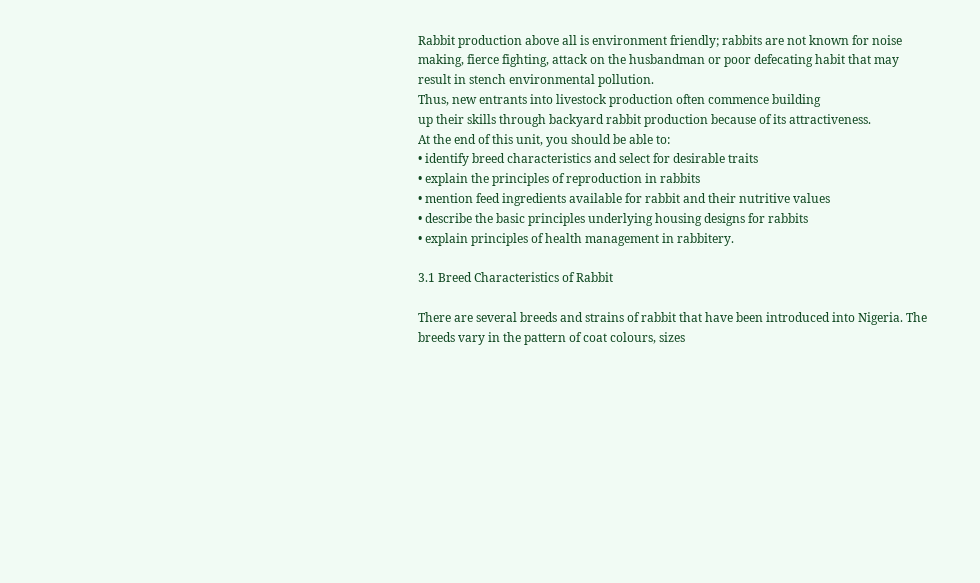Rabbit production above all is environment friendly; rabbits are not known for noise making, fierce fighting, attack on the husbandman or poor defecating habit that may result in stench environmental pollution.
Thus, new entrants into livestock production often commence building
up their skills through backyard rabbit production because of its attractiveness.
At the end of this unit, you should be able to:
• identify breed characteristics and select for desirable traits
• explain the principles of reproduction in rabbits
• mention feed ingredients available for rabbit and their nutritive values
• describe the basic principles underlying housing designs for rabbits
• explain principles of health management in rabbitery.

3.1 Breed Characteristics of Rabbit

There are several breeds and strains of rabbit that have been introduced into Nigeria. The breeds vary in the pattern of coat colours, sizes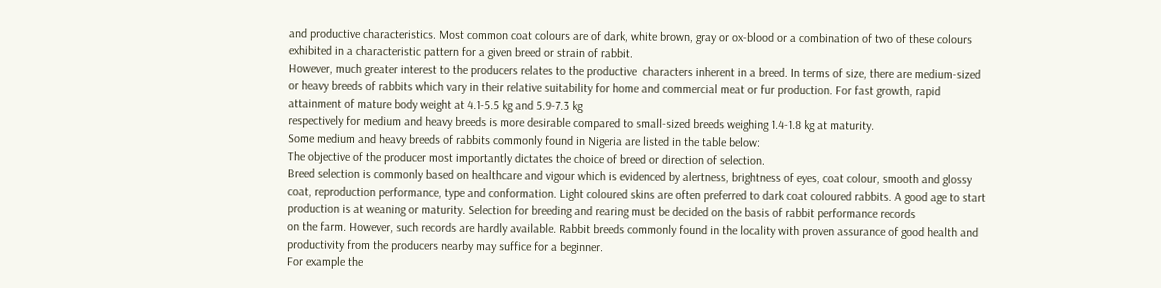and productive characteristics. Most common coat colours are of dark, white brown, gray or ox-blood or a combination of two of these colours exhibited in a characteristic pattern for a given breed or strain of rabbit.
However, much greater interest to the producers relates to the productive  characters inherent in a breed. In terms of size, there are medium-sized or heavy breeds of rabbits which vary in their relative suitability for home and commercial meat or fur production. For fast growth, rapid attainment of mature body weight at 4.1-5.5 kg and 5.9-7.3 kg
respectively for medium and heavy breeds is more desirable compared to small-sized breeds weighing 1.4-1.8 kg at maturity.
Some medium and heavy breeds of rabbits commonly found in Nigeria are listed in the table below:
The objective of the producer most importantly dictates the choice of breed or direction of selection.
Breed selection is commonly based on healthcare and vigour which is evidenced by alertness, brightness of eyes, coat colour, smooth and glossy coat, reproduction performance, type and conformation. Light coloured skins are often preferred to dark coat coloured rabbits. A good age to start production is at weaning or maturity. Selection for breeding and rearing must be decided on the basis of rabbit performance records
on the farm. However, such records are hardly available. Rabbit breeds commonly found in the locality with proven assurance of good health and productivity from the producers nearby may suffice for a beginner.
For example the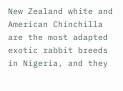New Zealand white and American Chinchilla are the most adapted exotic rabbit breeds in Nigeria, and they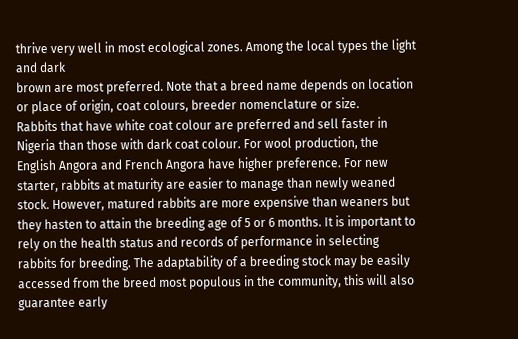thrive very well in most ecological zones. Among the local types the light and dark
brown are most preferred. Note that a breed name depends on location or place of origin, coat colours, breeder nomenclature or size.
Rabbits that have white coat colour are preferred and sell faster in Nigeria than those with dark coat colour. For wool production, the English Angora and French Angora have higher preference. For new
starter, rabbits at maturity are easier to manage than newly weaned stock. However, matured rabbits are more expensive than weaners but they hasten to attain the breeding age of 5 or 6 months. It is important to rely on the health status and records of performance in selecting rabbits for breeding. The adaptability of a breeding stock may be easily accessed from the breed most populous in the community, this will also guarantee early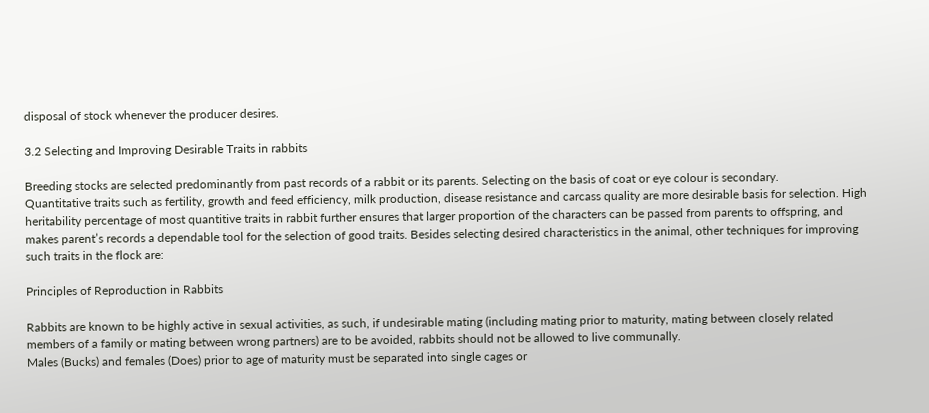disposal of stock whenever the producer desires.

3.2 Selecting and Improving Desirable Traits in rabbits

Breeding stocks are selected predominantly from past records of a rabbit or its parents. Selecting on the basis of coat or eye colour is secondary.
Quantitative traits such as fertility, growth and feed efficiency, milk production, disease resistance and carcass quality are more desirable basis for selection. High heritability percentage of most quantitive traits in rabbit further ensures that larger proportion of the characters can be passed from parents to offspring, and makes parent’s records a dependable tool for the selection of good traits. Besides selecting desired characteristics in the animal, other techniques for improving such traits in the flock are:

Principles of Reproduction in Rabbits

Rabbits are known to be highly active in sexual activities, as such, if undesirable mating (including mating prior to maturity, mating between closely related members of a family or mating between wrong partners) are to be avoided, rabbits should not be allowed to live communally.
Males (Bucks) and females (Does) prior to age of maturity must be separated into single cages or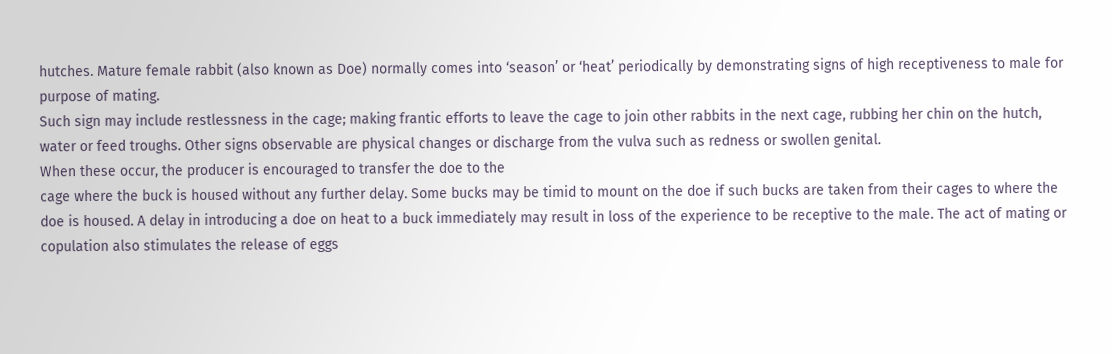hutches. Mature female rabbit (also known as Doe) normally comes into ‘season’ or ‘heat’ periodically by demonstrating signs of high receptiveness to male for purpose of mating.
Such sign may include restlessness in the cage; making frantic efforts to leave the cage to join other rabbits in the next cage, rubbing her chin on the hutch, water or feed troughs. Other signs observable are physical changes or discharge from the vulva such as redness or swollen genital.
When these occur, the producer is encouraged to transfer the doe to the
cage where the buck is housed without any further delay. Some bucks may be timid to mount on the doe if such bucks are taken from their cages to where the doe is housed. A delay in introducing a doe on heat to a buck immediately may result in loss of the experience to be receptive to the male. The act of mating or copulation also stimulates the release of eggs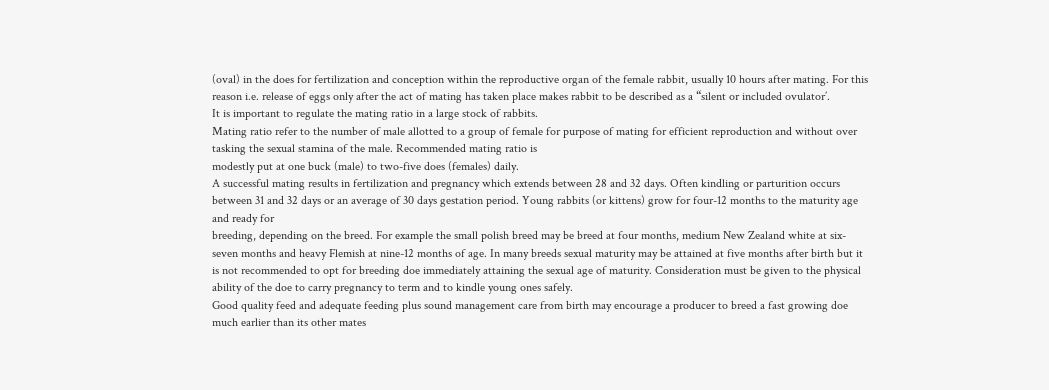(oval) in the does for fertilization and conception within the reproductive organ of the female rabbit, usually 10 hours after mating. For this reason i.e. release of eggs only after the act of mating has taken place makes rabbit to be described as a “silent or included ovulator’.
It is important to regulate the mating ratio in a large stock of rabbits.
Mating ratio refer to the number of male allotted to a group of female for purpose of mating for efficient reproduction and without over tasking the sexual stamina of the male. Recommended mating ratio is
modestly put at one buck (male) to two-five does (females) daily.
A successful mating results in fertilization and pregnancy which extends between 28 and 32 days. Often kindling or parturition occurs between 31 and 32 days or an average of 30 days gestation period. Young rabbits (or kittens) grow for four-12 months to the maturity age and ready for
breeding, depending on the breed. For example the small polish breed may be breed at four months, medium New Zealand white at six-seven months and heavy Flemish at nine-12 months of age. In many breeds sexual maturity may be attained at five months after birth but it is not recommended to opt for breeding doe immediately attaining the sexual age of maturity. Consideration must be given to the physical ability of the doe to carry pregnancy to term and to kindle young ones safely.
Good quality feed and adequate feeding plus sound management care from birth may encourage a producer to breed a fast growing doe much earlier than its other mates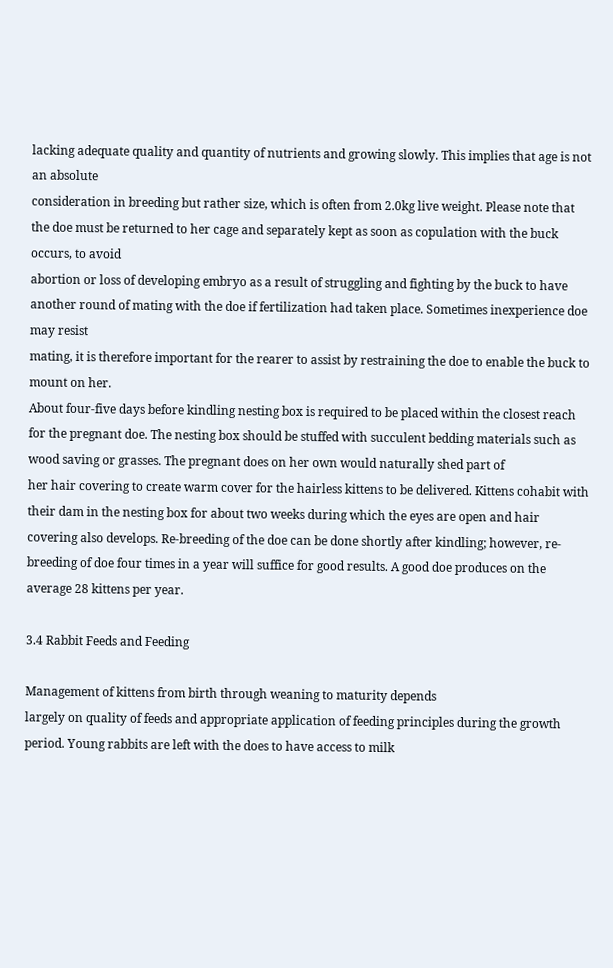lacking adequate quality and quantity of nutrients and growing slowly. This implies that age is not an absolute
consideration in breeding but rather size, which is often from 2.0kg live weight. Please note that the doe must be returned to her cage and separately kept as soon as copulation with the buck occurs, to avoid
abortion or loss of developing embryo as a result of struggling and fighting by the buck to have another round of mating with the doe if fertilization had taken place. Sometimes inexperience doe may resist
mating, it is therefore important for the rearer to assist by restraining the doe to enable the buck to mount on her.
About four-five days before kindling nesting box is required to be placed within the closest reach for the pregnant doe. The nesting box should be stuffed with succulent bedding materials such as wood saving or grasses. The pregnant does on her own would naturally shed part of
her hair covering to create warm cover for the hairless kittens to be delivered. Kittens cohabit with their dam in the nesting box for about two weeks during which the eyes are open and hair covering also develops. Re-breeding of the doe can be done shortly after kindling; however, re-breeding of doe four times in a year will suffice for good results. A good doe produces on the average 28 kittens per year.

3.4 Rabbit Feeds and Feeding

Management of kittens from birth through weaning to maturity depends
largely on quality of feeds and appropriate application of feeding principles during the growth period. Young rabbits are left with the does to have access to milk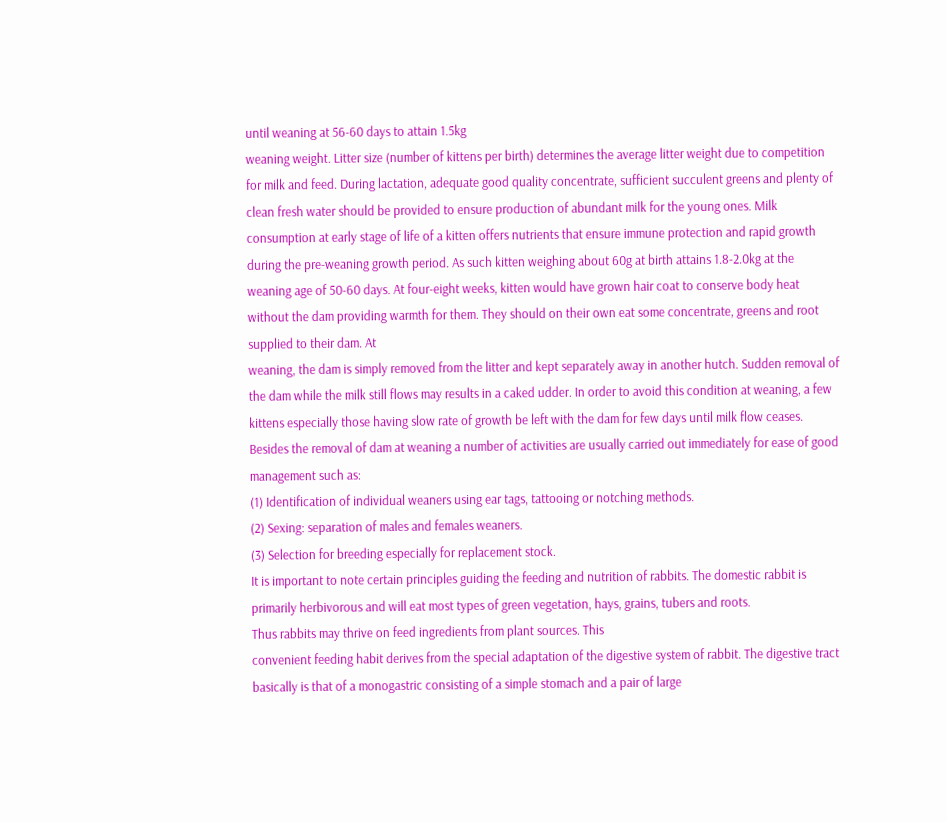until weaning at 56-60 days to attain 1.5kg
weaning weight. Litter size (number of kittens per birth) determines the average litter weight due to competition for milk and feed. During lactation, adequate good quality concentrate, sufficient succulent greens and plenty of clean fresh water should be provided to ensure production of abundant milk for the young ones. Milk consumption at early stage of life of a kitten offers nutrients that ensure immune protection and rapid growth during the pre-weaning growth period. As such kitten weighing about 60g at birth attains 1.8-2.0kg at the weaning age of 50-60 days. At four-eight weeks, kitten would have grown hair coat to conserve body heat without the dam providing warmth for them. They should on their own eat some concentrate, greens and root supplied to their dam. At
weaning, the dam is simply removed from the litter and kept separately away in another hutch. Sudden removal of the dam while the milk still flows may results in a caked udder. In order to avoid this condition at weaning, a few kittens especially those having slow rate of growth be left with the dam for few days until milk flow ceases.
Besides the removal of dam at weaning a number of activities are usually carried out immediately for ease of good management such as:
(1) Identification of individual weaners using ear tags, tattooing or notching methods.
(2) Sexing: separation of males and females weaners.
(3) Selection for breeding especially for replacement stock.
It is important to note certain principles guiding the feeding and nutrition of rabbits. The domestic rabbit is primarily herbivorous and will eat most types of green vegetation, hays, grains, tubers and roots.
Thus rabbits may thrive on feed ingredients from plant sources. This
convenient feeding habit derives from the special adaptation of the digestive system of rabbit. The digestive tract basically is that of a monogastric consisting of a simple stomach and a pair of large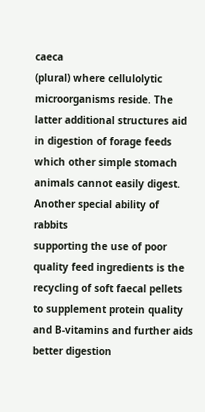caeca
(plural) where cellulolytic microorganisms reside. The latter additional structures aid in digestion of forage feeds which other simple stomach animals cannot easily digest. Another special ability of rabbits
supporting the use of poor quality feed ingredients is the recycling of soft faecal pellets to supplement protein quality and B-vitamins and further aids better digestion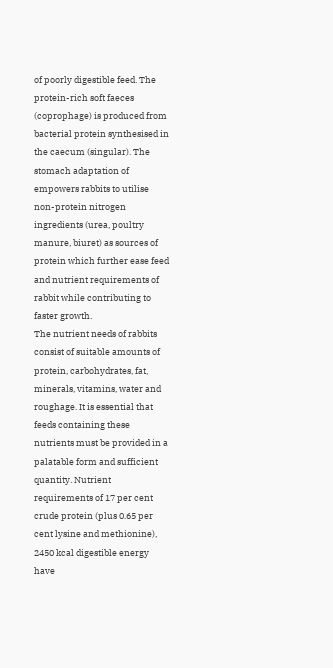of poorly digestible feed. The protein-rich soft faeces (coprophage) is produced from bacterial protein synthesised in the caecum (singular). The stomach adaptation of empowers rabbits to utilise non-protein nitrogen ingredients (urea, poultry manure, biuret) as sources of protein which further ease feed and nutrient requirements of rabbit while contributing to faster growth.
The nutrient needs of rabbits consist of suitable amounts of protein, carbohydrates, fat, minerals, vitamins, water and roughage. It is essential that feeds containing these nutrients must be provided in a palatable form and sufficient quantity. Nutrient requirements of 17 per cent crude protein (plus 0.65 per cent lysine and methionine), 2450 kcal digestible energy have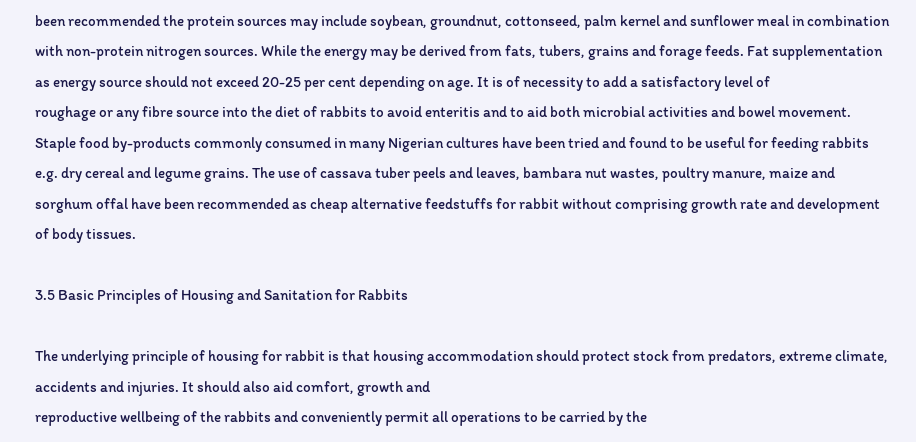been recommended the protein sources may include soybean, groundnut, cottonseed, palm kernel and sunflower meal in combination with non-protein nitrogen sources. While the energy may be derived from fats, tubers, grains and forage feeds. Fat supplementation as energy source should not exceed 20-25 per cent depending on age. It is of necessity to add a satisfactory level of
roughage or any fibre source into the diet of rabbits to avoid enteritis and to aid both microbial activities and bowel movement. Staple food by-products commonly consumed in many Nigerian cultures have been tried and found to be useful for feeding rabbits e.g. dry cereal and legume grains. The use of cassava tuber peels and leaves, bambara nut wastes, poultry manure, maize and sorghum offal have been recommended as cheap alternative feedstuffs for rabbit without comprising growth rate and development of body tissues.

3.5 Basic Principles of Housing and Sanitation for Rabbits

The underlying principle of housing for rabbit is that housing accommodation should protect stock from predators, extreme climate, accidents and injuries. It should also aid comfort, growth and
reproductive wellbeing of the rabbits and conveniently permit all operations to be carried by the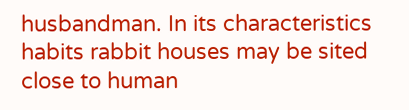husbandman. In its characteristics habits rabbit houses may be sited close to human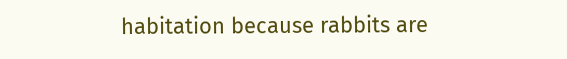habitation because rabbits are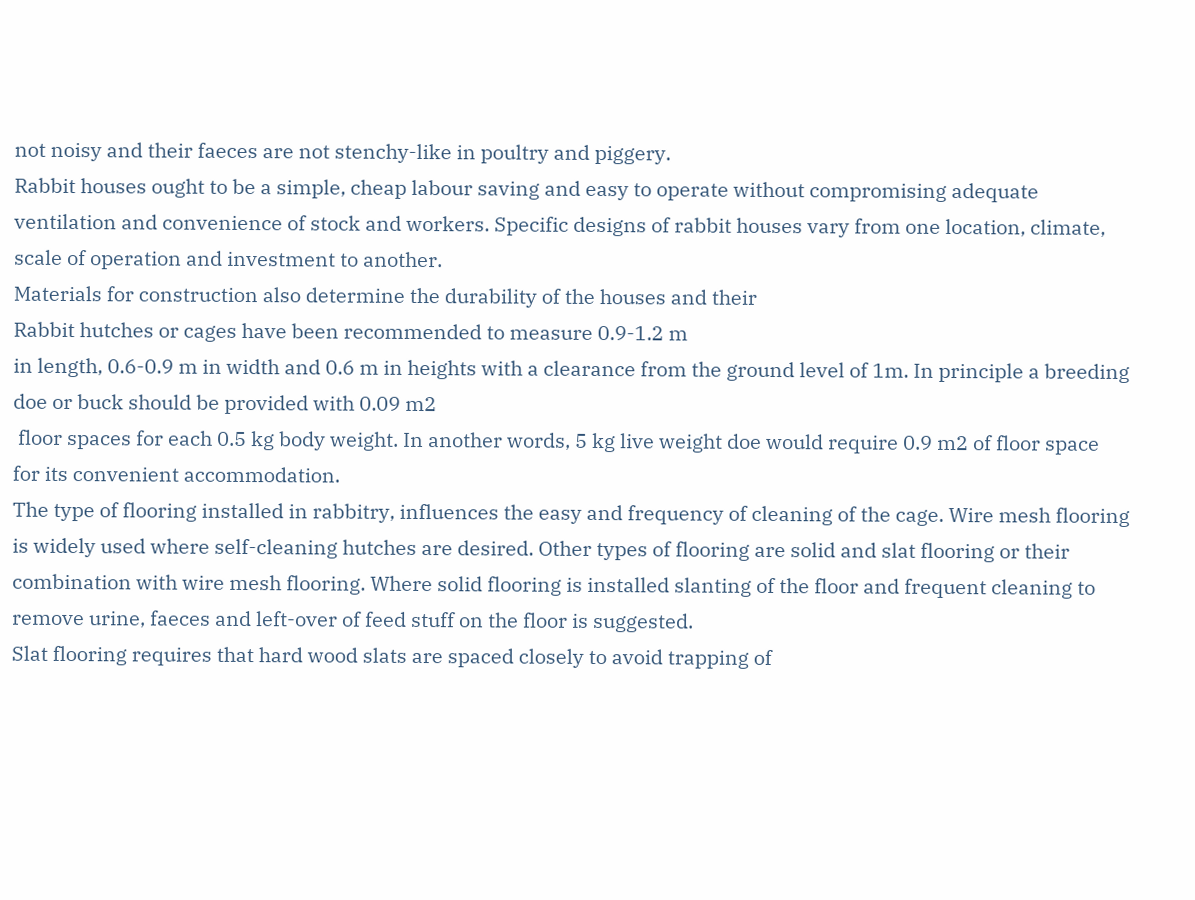not noisy and their faeces are not stenchy-like in poultry and piggery.
Rabbit houses ought to be a simple, cheap labour saving and easy to operate without compromising adequate ventilation and convenience of stock and workers. Specific designs of rabbit houses vary from one location, climate, scale of operation and investment to another.
Materials for construction also determine the durability of the houses and their
Rabbit hutches or cages have been recommended to measure 0.9-1.2 m
in length, 0.6-0.9 m in width and 0.6 m in heights with a clearance from the ground level of 1m. In principle a breeding doe or buck should be provided with 0.09 m2
 floor spaces for each 0.5 kg body weight. In another words, 5 kg live weight doe would require 0.9 m2 of floor space
for its convenient accommodation.
The type of flooring installed in rabbitry, influences the easy and frequency of cleaning of the cage. Wire mesh flooring is widely used where self-cleaning hutches are desired. Other types of flooring are solid and slat flooring or their combination with wire mesh flooring. Where solid flooring is installed slanting of the floor and frequent cleaning to remove urine, faeces and left-over of feed stuff on the floor is suggested.
Slat flooring requires that hard wood slats are spaced closely to avoid trapping of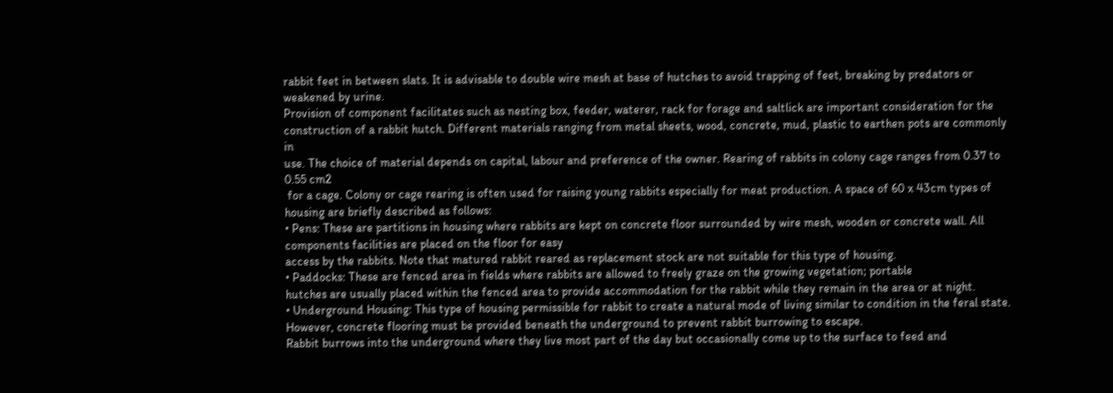rabbit feet in between slats. It is advisable to double wire mesh at base of hutches to avoid trapping of feet, breaking by predators or weakened by urine.
Provision of component facilitates such as nesting box, feeder, waterer, rack for forage and saltlick are important consideration for the construction of a rabbit hutch. Different materials ranging from metal sheets, wood, concrete, mud, plastic to earthen pots are commonly in
use. The choice of material depends on capital, labour and preference of the owner. Rearing of rabbits in colony cage ranges from 0.37 to 0.55 cm2
 for a cage. Colony or cage rearing is often used for raising young rabbits especially for meat production. A space of 60 x 43cm types of housing are briefly described as follows:
• Pens: These are partitions in housing where rabbits are kept on concrete floor surrounded by wire mesh, wooden or concrete wall. All components facilities are placed on the floor for easy
access by the rabbits. Note that matured rabbit reared as replacement stock are not suitable for this type of housing.
• Paddocks: These are fenced area in fields where rabbits are allowed to freely graze on the growing vegetation; portable
hutches are usually placed within the fenced area to provide accommodation for the rabbit while they remain in the area or at night.
• Underground Housing: This type of housing permissible for rabbit to create a natural mode of living similar to condition in the feral state. However, concrete flooring must be provided beneath the underground to prevent rabbit burrowing to escape.
Rabbit burrows into the underground where they live most part of the day but occasionally come up to the surface to feed and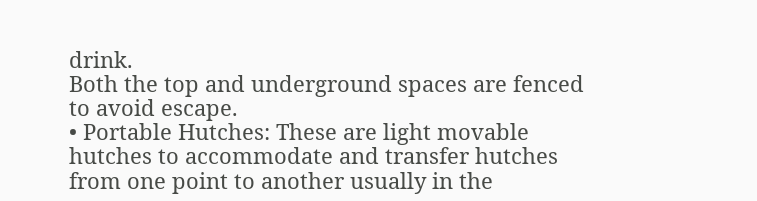drink.
Both the top and underground spaces are fenced to avoid escape.
• Portable Hutches: These are light movable hutches to accommodate and transfer hutches from one point to another usually in the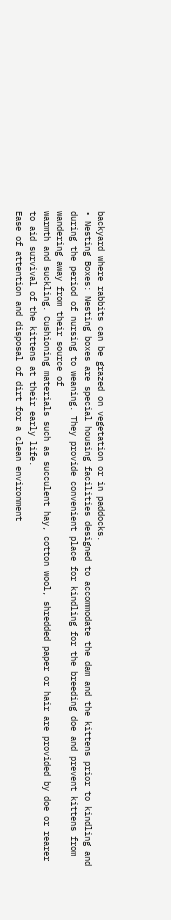backyard where rabbits can be grazed on vegetation or in paddocks.
• Nesting Boxes: Nesting boxes are special housing facilities designed to accommodate the dam and the kittens prior to kindling and during the period of nursing to weaning. They provide convenient place for kindling for the breeding doe and prevent kittens from wandering away from their source of
warmth and suckling. Cushioning materials such as succulent hay, cotton wool, shredded paper or hair are provided by doe or rearer to aid survival of the kittens at their early life.
Ease of attention and disposal of dirt for a clean environment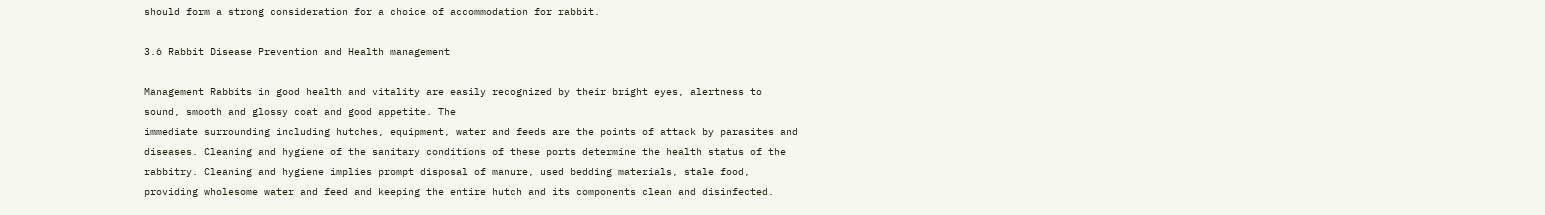should form a strong consideration for a choice of accommodation for rabbit.

3.6 Rabbit Disease Prevention and Health management

Management Rabbits in good health and vitality are easily recognized by their bright eyes, alertness to sound, smooth and glossy coat and good appetite. The
immediate surrounding including hutches, equipment, water and feeds are the points of attack by parasites and diseases. Cleaning and hygiene of the sanitary conditions of these ports determine the health status of the rabbitry. Cleaning and hygiene implies prompt disposal of manure, used bedding materials, stale food, providing wholesome water and feed and keeping the entire hutch and its components clean and disinfected.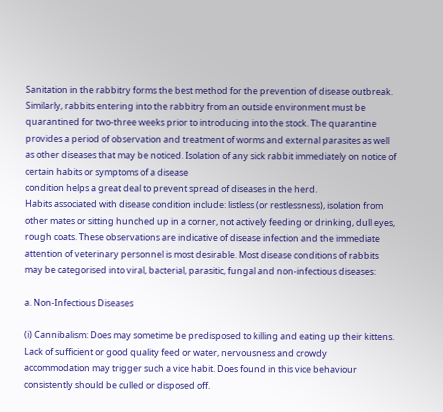Sanitation in the rabbitry forms the best method for the prevention of disease outbreak. Similarly, rabbits entering into the rabbitry from an outside environment must be quarantined for two-three weeks prior to introducing into the stock. The quarantine provides a period of observation and treatment of worms and external parasites as well as other diseases that may be noticed. Isolation of any sick rabbit immediately on notice of certain habits or symptoms of a disease
condition helps a great deal to prevent spread of diseases in the herd.
Habits associated with disease condition include: listless (or restlessness), isolation from other mates or sitting hunched up in a corner, not actively feeding or drinking, dull eyes, rough coats. These observations are indicative of disease infection and the immediate attention of veterinary personnel is most desirable. Most disease conditions of rabbits may be categorised into viral, bacterial, parasitic, fungal and non-infectious diseases:

a. Non-Infectious Diseases

(i) Cannibalism: Does may sometime be predisposed to killing and eating up their kittens. Lack of sufficient or good quality feed or water, nervousness and crowdy
accommodation may trigger such a vice habit. Does found in this vice behaviour consistently should be culled or disposed off.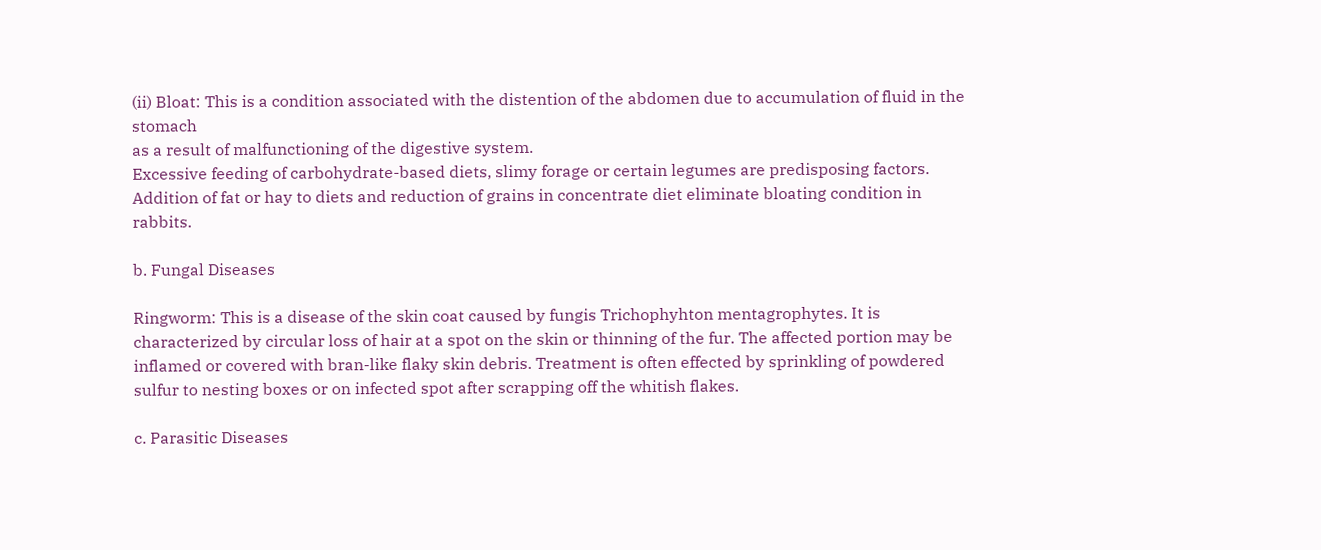(ii) Bloat: This is a condition associated with the distention of the abdomen due to accumulation of fluid in the stomach
as a result of malfunctioning of the digestive system.
Excessive feeding of carbohydrate-based diets, slimy forage or certain legumes are predisposing factors.
Addition of fat or hay to diets and reduction of grains in concentrate diet eliminate bloating condition in rabbits.

b. Fungal Diseases

Ringworm: This is a disease of the skin coat caused by fungis Trichophyhton mentagrophytes. It is characterized by circular loss of hair at a spot on the skin or thinning of the fur. The affected portion may be inflamed or covered with bran-like flaky skin debris. Treatment is often effected by sprinkling of powdered sulfur to nesting boxes or on infected spot after scrapping off the whitish flakes.

c. Parasitic Diseases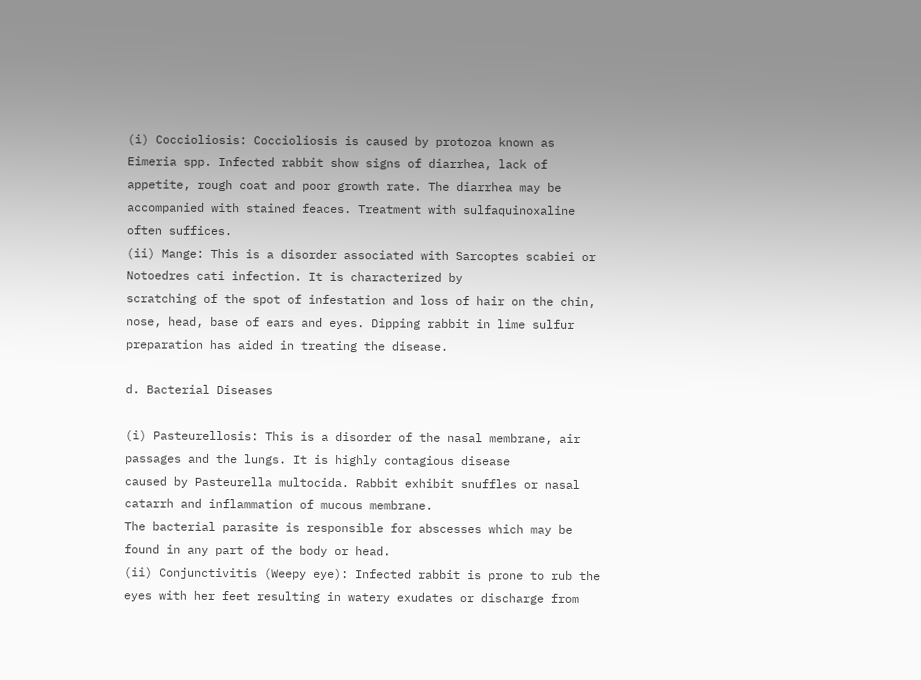(i) Coccioliosis: Coccioliosis is caused by protozoa known as Eimeria spp. Infected rabbit show signs of diarrhea, lack of appetite, rough coat and poor growth rate. The diarrhea may be accompanied with stained feaces. Treatment with sulfaquinoxaline often suffices.
(ii) Mange: This is a disorder associated with Sarcoptes scabiei or Notoedres cati infection. It is characterized by
scratching of the spot of infestation and loss of hair on the chin, nose, head, base of ears and eyes. Dipping rabbit in lime sulfur preparation has aided in treating the disease.

d. Bacterial Diseases

(i) Pasteurellosis: This is a disorder of the nasal membrane, air passages and the lungs. It is highly contagious disease
caused by Pasteurella multocida. Rabbit exhibit snuffles or nasal catarrh and inflammation of mucous membrane.
The bacterial parasite is responsible for abscesses which may be found in any part of the body or head.
(ii) Conjunctivitis (Weepy eye): Infected rabbit is prone to rub the eyes with her feet resulting in watery exudates or discharge from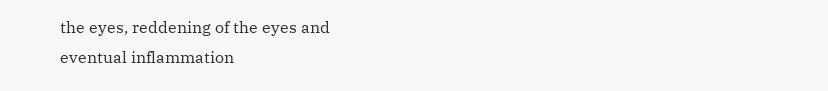the eyes, reddening of the eyes and
eventual inflammation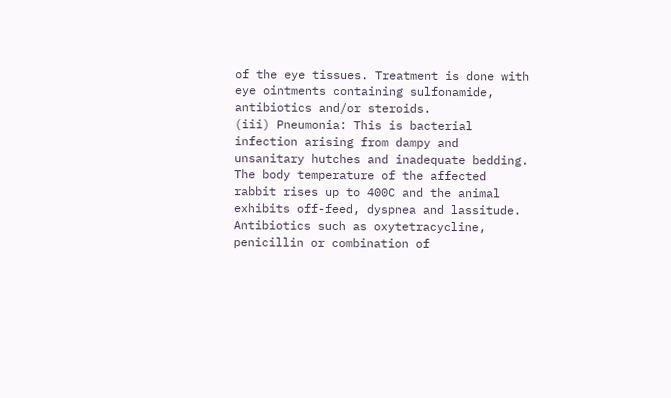of the eye tissues. Treatment is done with eye ointments containing sulfonamide, antibiotics and/or steroids.
(iii) Pneumonia: This is bacterial infection arising from dampy and unsanitary hutches and inadequate bedding.
The body temperature of the affected rabbit rises up to 400C and the animal exhibits off-feed, dyspnea and lassitude. Antibiotics such as oxytetracycline, penicillin or combination of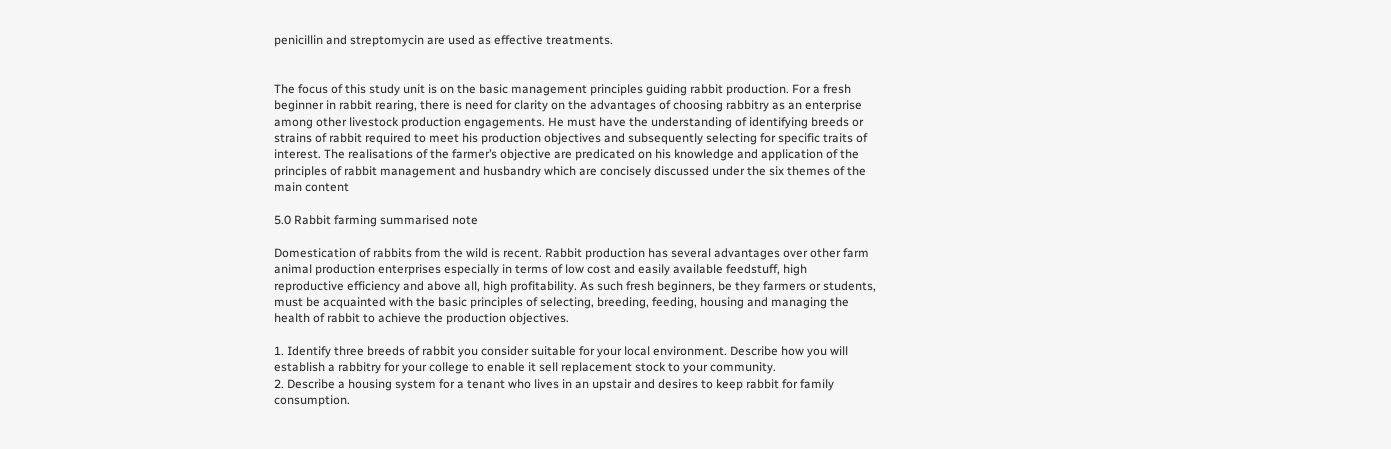penicillin and streptomycin are used as effective treatments.


The focus of this study unit is on the basic management principles guiding rabbit production. For a fresh beginner in rabbit rearing, there is need for clarity on the advantages of choosing rabbitry as an enterprise among other livestock production engagements. He must have the understanding of identifying breeds or strains of rabbit required to meet his production objectives and subsequently selecting for specific traits of interest. The realisations of the farmer’s objective are predicated on his knowledge and application of the principles of rabbit management and husbandry which are concisely discussed under the six themes of the main content

5.0 Rabbit farming summarised note

Domestication of rabbits from the wild is recent. Rabbit production has several advantages over other farm animal production enterprises especially in terms of low cost and easily available feedstuff, high reproductive efficiency and above all, high profitability. As such fresh beginners, be they farmers or students, must be acquainted with the basic principles of selecting, breeding, feeding, housing and managing the health of rabbit to achieve the production objectives.

1. Identify three breeds of rabbit you consider suitable for your local environment. Describe how you will establish a rabbitry for your college to enable it sell replacement stock to your community.
2. Describe a housing system for a tenant who lives in an upstair and desires to keep rabbit for family consumption.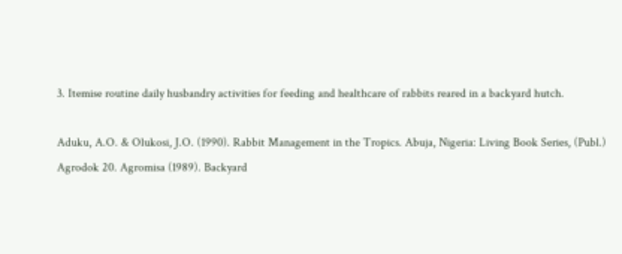3. Itemise routine daily husbandry activities for feeding and healthcare of rabbits reared in a backyard hutch.

Aduku, A.O. & Olukosi, J.O. (1990). Rabbit Management in the Tropics. Abuja, Nigeria: Living Book Series, (Publ.)
Agrodok 20. Agromisa (1989). Backyard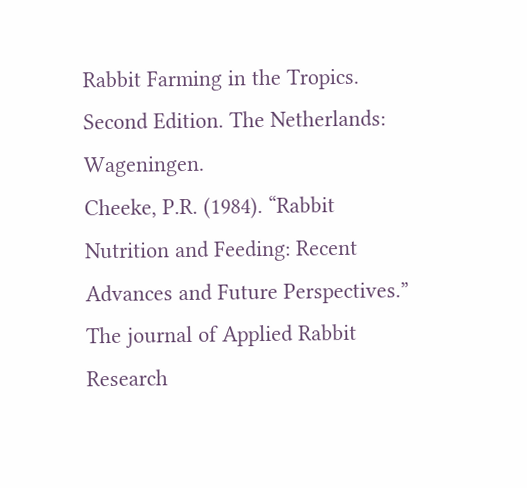Rabbit Farming in the Tropics. Second Edition. The Netherlands: Wageningen.
Cheeke, P.R. (1984). “Rabbit Nutrition and Feeding: Recent Advances and Future Perspectives.” The journal of Applied Rabbit Research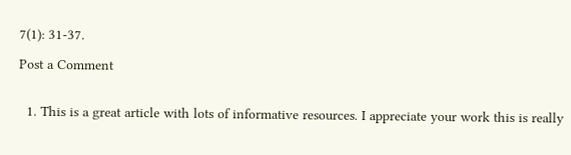7(1): 31-37.

Post a Comment


  1. This is a great article with lots of informative resources. I appreciate your work this is really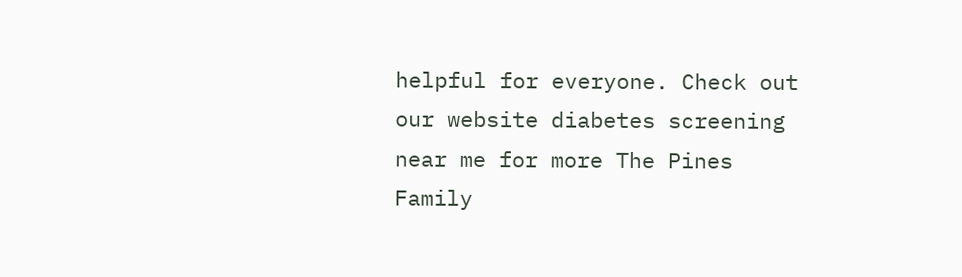helpful for everyone. Check out our website diabetes screening near me for more The Pines Family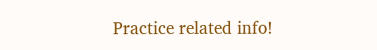Practice related info!